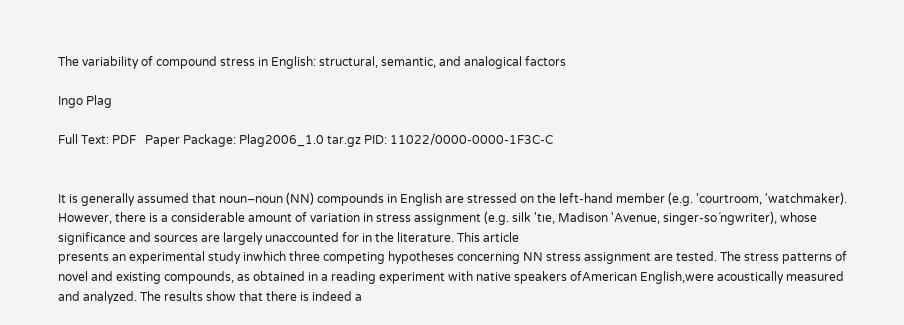The variability of compound stress in English: structural, semantic, and analogical factors

Ingo Plag

Full Text: PDF   Paper Package: Plag2006_1.0 tar.gz PID: 11022/0000-0000-1F3C-C


It is generally assumed that noun–noun (NN) compounds in English are stressed on the left-hand member (e.g. 'courtroom, 'watchmaker). However, there is a considerable amount of variation in stress assignment (e.g. silk 'tıe, Madison 'Avenue, singer-so´ngwriter), whose significance and sources are largely unaccounted for in the literature. This article
presents an experimental study inwhich three competing hypotheses concerning NN stress assignment are tested. The stress patterns of novel and existing compounds, as obtained in a reading experiment with native speakers ofAmerican English,were acoustically measured and analyzed. The results show that there is indeed a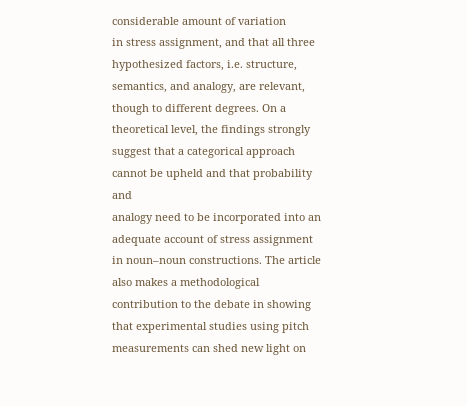considerable amount of variation
in stress assignment, and that all three hypothesized factors, i.e. structure, semantics, and analogy, are relevant, though to different degrees. On a theoretical level, the findings strongly suggest that a categorical approach cannot be upheld and that probability and
analogy need to be incorporated into an adequate account of stress assignment in noun–noun constructions. The article also makes a methodological contribution to the debate in showing that experimental studies using pitch measurements can shed new light on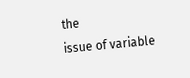the
issue of variable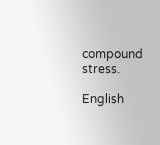compound stress.

English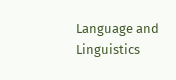Language and Linguistics